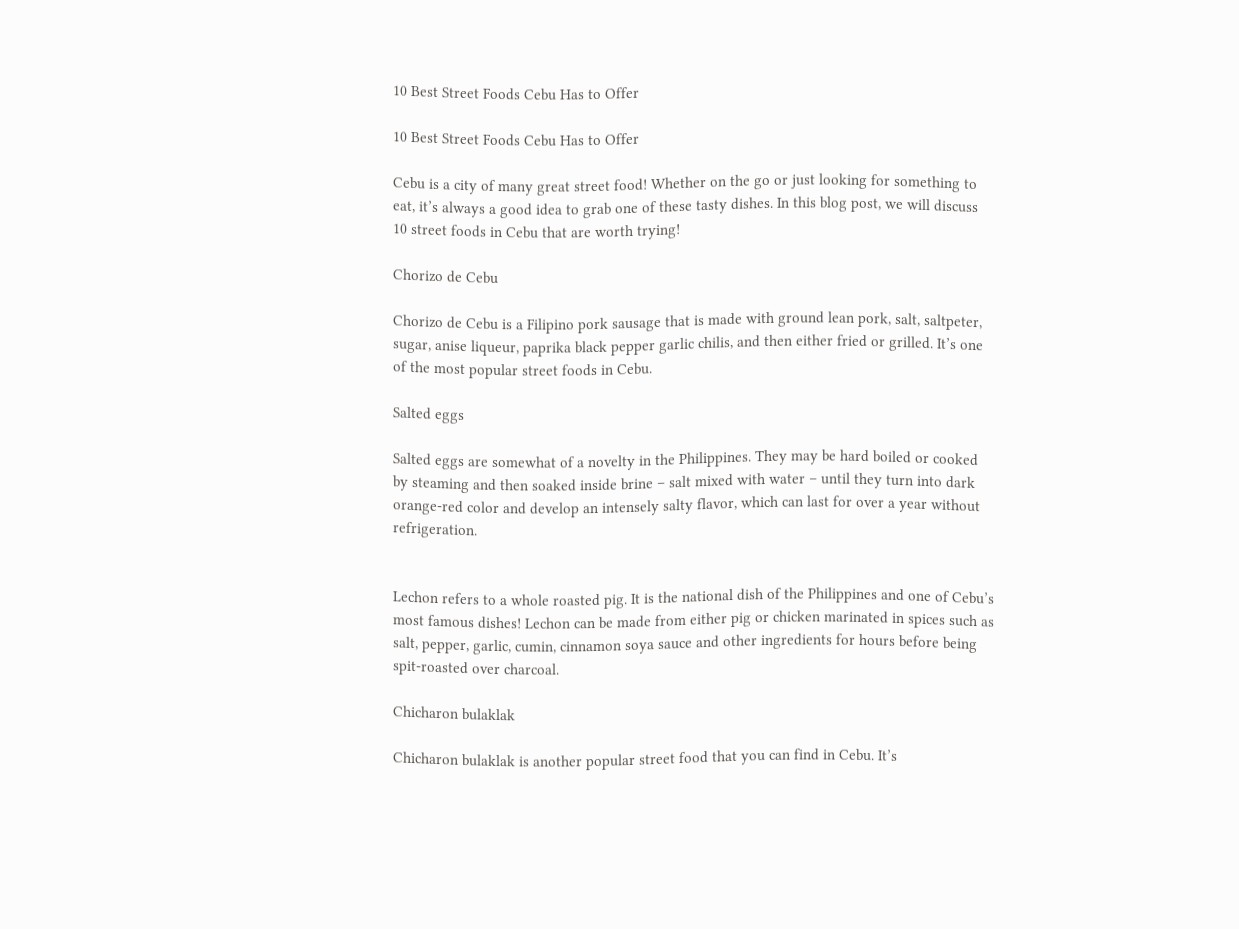10 Best Street Foods Cebu Has to Offer

10 Best Street Foods Cebu Has to Offer

Cebu is a city of many great street food! Whether on the go or just looking for something to eat, it’s always a good idea to grab one of these tasty dishes. In this blog post, we will discuss 10 street foods in Cebu that are worth trying!

Chorizo de Cebu

Chorizo de Cebu is a Filipino pork sausage that is made with ground lean pork, salt, saltpeter, sugar, anise liqueur, paprika black pepper garlic chilis, and then either fried or grilled. It’s one of the most popular street foods in Cebu.

Salted eggs

Salted eggs are somewhat of a novelty in the Philippines. They may be hard boiled or cooked by steaming and then soaked inside brine – salt mixed with water – until they turn into dark orange-red color and develop an intensely salty flavor, which can last for over a year without refrigeration.


Lechon refers to a whole roasted pig. It is the national dish of the Philippines and one of Cebu’s most famous dishes! Lechon can be made from either pig or chicken marinated in spices such as salt, pepper, garlic, cumin, cinnamon soya sauce and other ingredients for hours before being spit-roasted over charcoal.

Chicharon bulaklak

Chicharon bulaklak is another popular street food that you can find in Cebu. It’s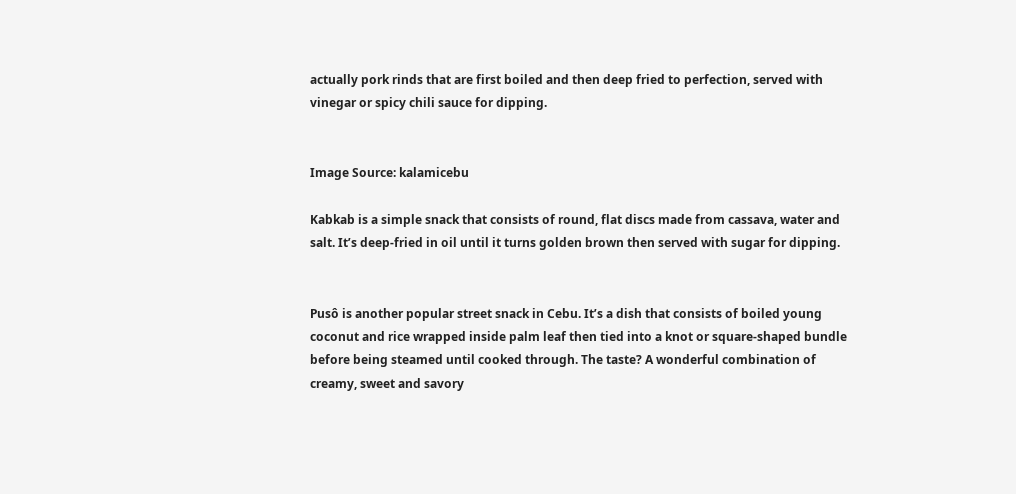actually pork rinds that are first boiled and then deep fried to perfection, served with vinegar or spicy chili sauce for dipping.


Image Source: kalamicebu

Kabkab is a simple snack that consists of round, flat discs made from cassava, water and salt. It’s deep-fried in oil until it turns golden brown then served with sugar for dipping.


Pusô is another popular street snack in Cebu. It’s a dish that consists of boiled young coconut and rice wrapped inside palm leaf then tied into a knot or square-shaped bundle before being steamed until cooked through. The taste? A wonderful combination of creamy, sweet and savory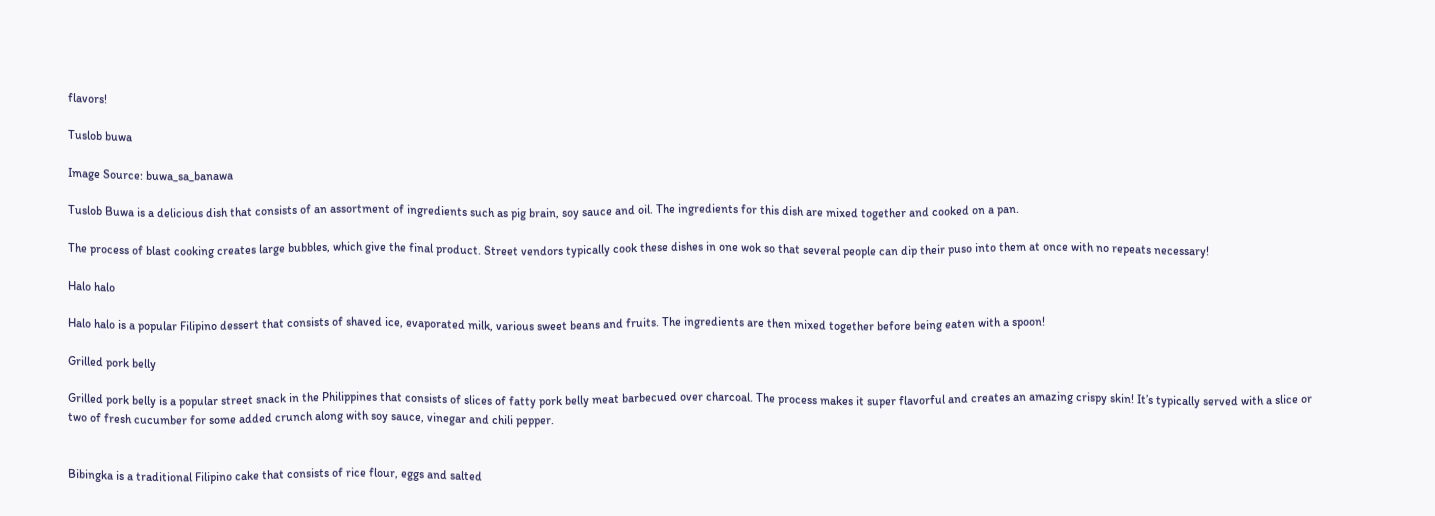flavors!

Tuslob buwa

Image Source: buwa_sa_banawa

Tuslob Buwa is a delicious dish that consists of an assortment of ingredients such as pig brain, soy sauce and oil. The ingredients for this dish are mixed together and cooked on a pan.

The process of blast cooking creates large bubbles, which give the final product. Street vendors typically cook these dishes in one wok so that several people can dip their puso into them at once with no repeats necessary!

Halo halo

Halo halo is a popular Filipino dessert that consists of shaved ice, evaporated milk, various sweet beans and fruits. The ingredients are then mixed together before being eaten with a spoon!

Grilled pork belly

Grilled pork belly is a popular street snack in the Philippines that consists of slices of fatty pork belly meat barbecued over charcoal. The process makes it super flavorful and creates an amazing crispy skin! It’s typically served with a slice or two of fresh cucumber for some added crunch along with soy sauce, vinegar and chili pepper.


Bibingka is a traditional Filipino cake that consists of rice flour, eggs and salted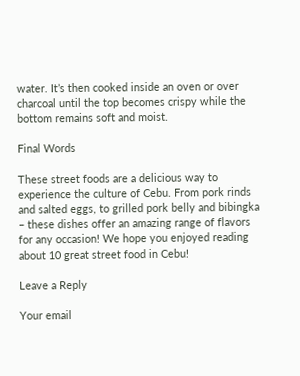water. It’s then cooked inside an oven or over charcoal until the top becomes crispy while the bottom remains soft and moist.

Final Words

These street foods are a delicious way to experience the culture of Cebu. From pork rinds and salted eggs, to grilled pork belly and bibingka – these dishes offer an amazing range of flavors for any occasion! We hope you enjoyed reading about 10 great street food in Cebu!

Leave a Reply

Your email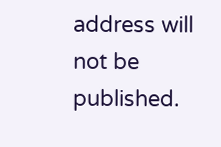address will not be published.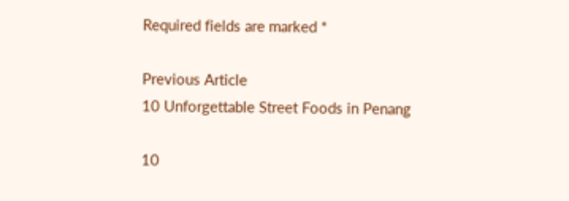Required fields are marked *

Previous Article
10 Unforgettable Street Foods in Penang

10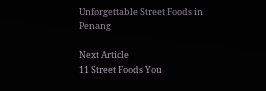Unforgettable Street Foods in Penang

Next Article
11 Street Foods You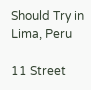Should Try in Lima, Peru

11 Street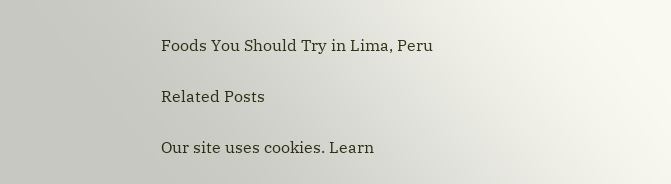Foods You Should Try in Lima, Peru

Related Posts

Our site uses cookies. Learn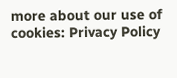more about our use of cookies: Privacy Policy